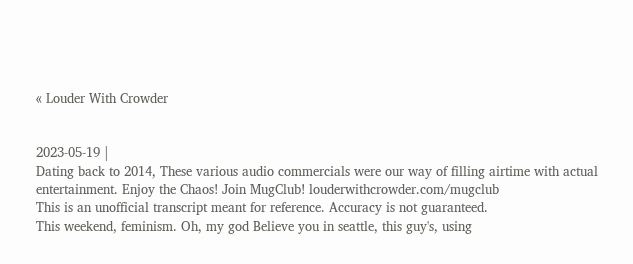« Louder With Crowder


2023-05-19 |
Dating back to 2014, These various audio commercials were our way of filling airtime with actual entertainment. Enjoy the Chaos! Join MugClub! louderwithcrowder.com/mugclub
This is an unofficial transcript meant for reference. Accuracy is not guaranteed.
This weekend, feminism. Oh, my god Believe you in seattle, this guy's, using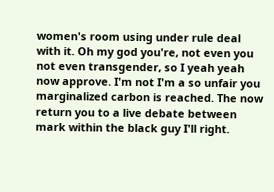women's room using under rule deal with it. Oh my god you're, not even you not even transgender, so I yeah yeah now approve. I'm not I'm a so unfair you marginalized carbon is reached. The now return you to a live debate between mark within the black guy I'll right.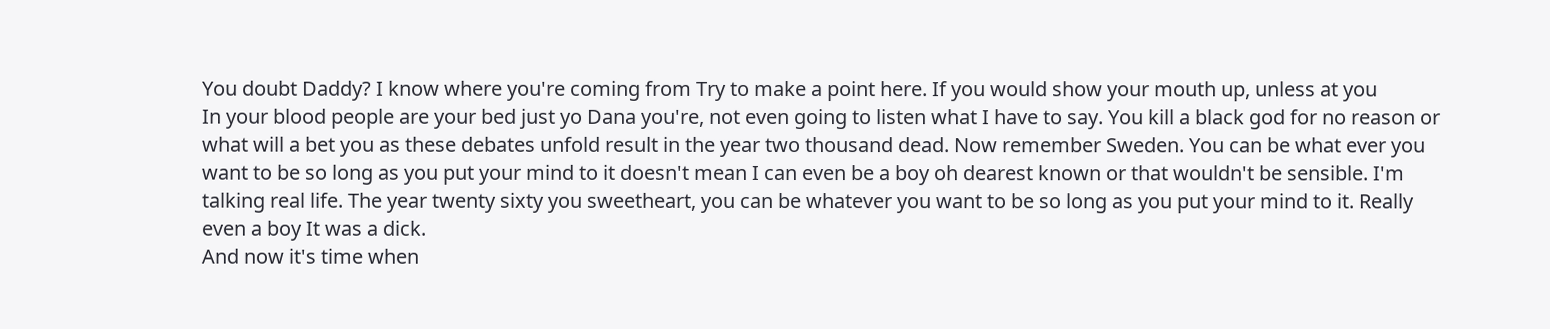You doubt Daddy? I know where you're coming from Try to make a point here. If you would show your mouth up, unless at you
In your blood people are your bed just yo Dana you're, not even going to listen what I have to say. You kill a black god for no reason or what will a bet you as these debates unfold result in the year two thousand dead. Now remember Sweden. You can be what ever you want to be so long as you put your mind to it doesn't mean I can even be a boy oh dearest known or that wouldn't be sensible. I'm talking real life. The year twenty sixty you sweetheart, you can be whatever you want to be so long as you put your mind to it. Really even a boy It was a dick.
And now it's time when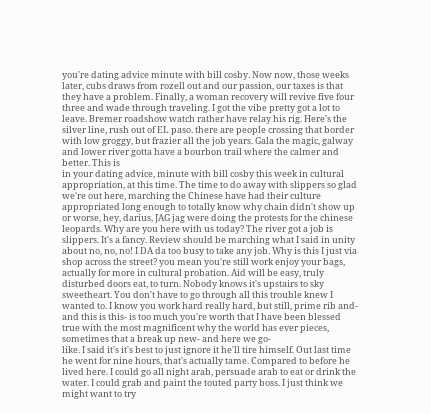you're dating advice minute with bill cosby. Now now, those weeks later, cubs draws from rozell out and our passion, our taxes is that they have a problem. Finally, a woman recovery will revive five four three and wade through traveling. I got the vibe pretty got a lot to leave. Bremer roadshow watch rather have relay his rig. Here's the silver line, rush out of EL paso. there are people crossing that border with low groggy, but frazier all the job years. Gala the magic, galway and lower river gotta have a bourbon trail where the calmer and better. This is
in your dating advice, minute with bill cosby this week in cultural appropriation, at this time. The time to do away with slippers so glad we're out here, marching the Chinese have had their culture appropriated long enough to totally know why chain didn't show up or worse, hey, darius, JAG jag were doing the protests for the chinese leopards. Why are you here with us today? The river got a job is slippers. It's a fancy. Review should be marching what I said in unity about no, no, no! I DA da too busy to take any job. Why is this I just via shop across the street? you mean you're still work enjoy your bags,
actually for more in cultural probation. Aid will be easy, truly disturbed doors eat, to turn. Nobody knows it's upstairs to sky sweetheart. You don't have to go through all this trouble knew I wanted to. I know you work hard really hard, but still, prime rib and- and this is this- is too much you're worth that I have been blessed true with the most magnificent why the world has ever pieces, sometimes that a break up new- and here we go-
like. I said it's it's best to just ignore it he'll tire himself. Out last time he went for nine hours, that's actually tame. Compared to before he lived here. I could go all night arab, persuade arab to eat or drink the water. I could grab and paint the touted party boss. I just think we might want to try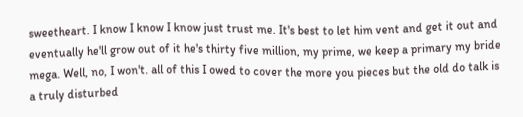sweetheart. I know I know I know just trust me. It's best to let him vent and get it out and eventually he'll grow out of it he's thirty five million, my prime, we keep a primary my bride mega. Well, no, I won't. all of this I owed to cover the more you pieces but the old do talk is a truly disturbed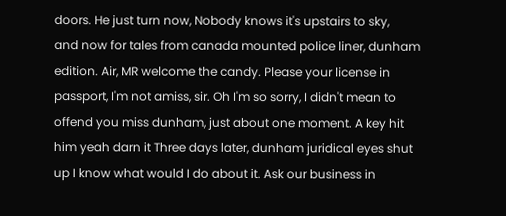doors. He just turn now, Nobody knows it's upstairs to sky,
and now for tales from canada mounted police liner, dunham edition. Air, MR welcome the candy. Please your license in passport, I'm not amiss, sir. Oh I'm so sorry, I didn't mean to offend you miss dunham, just about one moment. A key hit him yeah darn it Three days later, dunham juridical eyes shut up I know what would I do about it. Ask our business in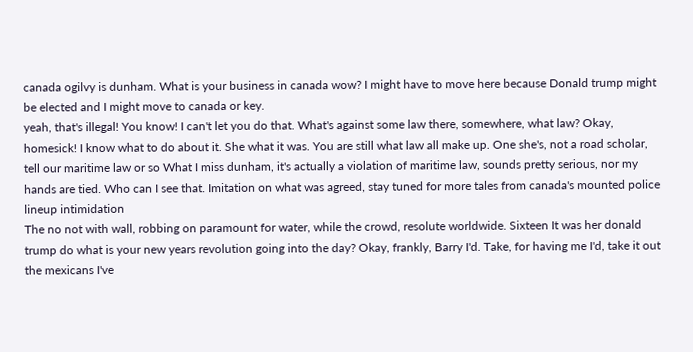canada ogilvy is dunham. What is your business in canada wow? I might have to move here because Donald trump might be elected and I might move to canada or key.
yeah, that's illegal! You know! I can't let you do that. What's against some law there, somewhere, what law? Okay, homesick! I know what to do about it. She what it was. You are still what law all make up. One she's, not a road scholar, tell our maritime law or so What I miss dunham, it's actually a violation of maritime law, sounds pretty serious, nor my hands are tied. Who can I see that. Imitation on what was agreed, stay tuned for more tales from canada's mounted police lineup intimidation
The no not with wall, robbing on paramount for water, while the crowd, resolute worldwide. Sixteen It was her donald trump do what is your new years revolution going into the day? Okay, frankly, Barry I'd. Take, for having me I'd, take it out the mexicans I've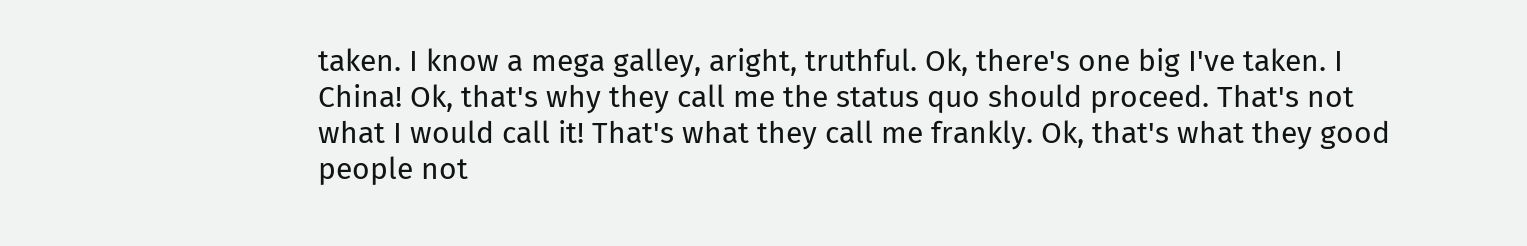taken. I know a mega galley, aright, truthful. Ok, there's one big I've taken. I China! Ok, that's why they call me the status quo should proceed. That's not what I would call it! That's what they call me frankly. Ok, that's what they good people not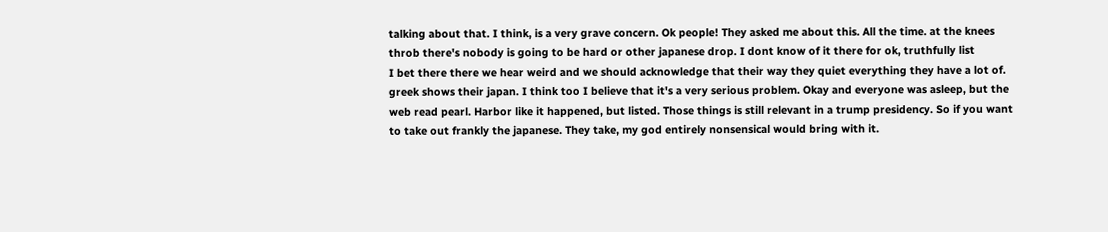talking about that. I think, is a very grave concern. Ok people! They asked me about this. All the time. at the knees throb there's nobody is going to be hard or other japanese drop. I dont know of it there for ok, truthfully list
I bet there there we hear weird and we should acknowledge that their way they quiet everything they have a lot of. greek shows their japan. I think too I believe that it's a very serious problem. Okay and everyone was asleep, but the web read pearl. Harbor like it happened, but listed. Those things is still relevant in a trump presidency. So if you want to take out frankly the japanese. They take, my god entirely nonsensical would bring with it.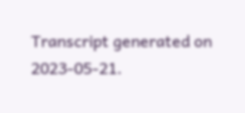Transcript generated on 2023-05-21.